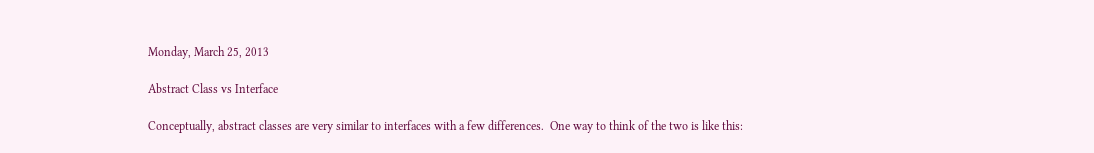Monday, March 25, 2013

Abstract Class vs Interface

Conceptually, abstract classes are very similar to interfaces with a few differences.  One way to think of the two is like this: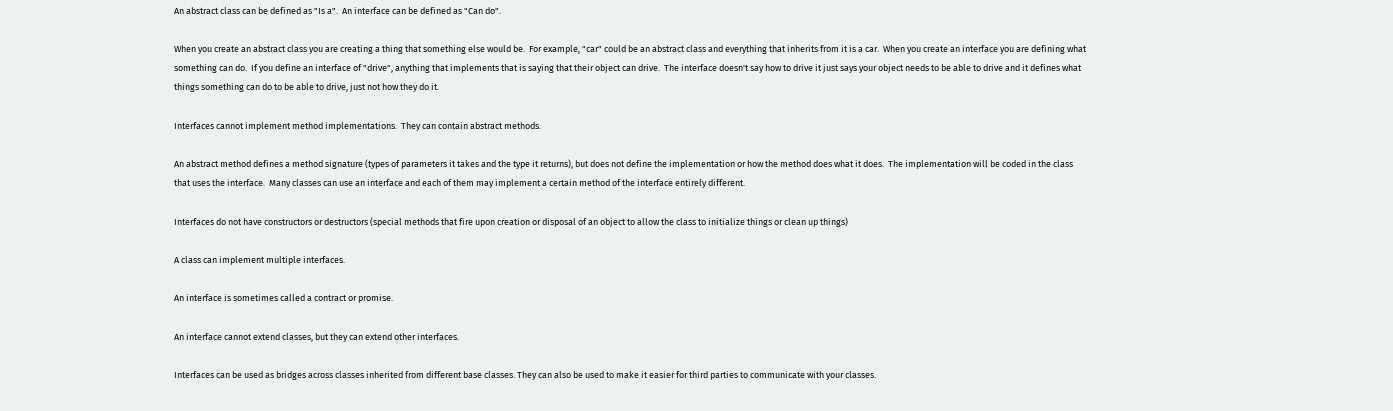An abstract class can be defined as "Is a".  An interface can be defined as "Can do".

When you create an abstract class you are creating a thing that something else would be.  For example, "car" could be an abstract class and everything that inherits from it is a car.  When you create an interface you are defining what something can do.  If you define an interface of "drive", anything that implements that is saying that their object can drive.  The interface doesn't say how to drive it just says your object needs to be able to drive and it defines what things something can do to be able to drive, just not how they do it.

Interfaces cannot implement method implementations.  They can contain abstract methods.

An abstract method defines a method signature (types of parameters it takes and the type it returns), but does not define the implementation or how the method does what it does.  The implementation will be coded in the class that uses the interface.  Many classes can use an interface and each of them may implement a certain method of the interface entirely different.

Interfaces do not have constructors or destructors (special methods that fire upon creation or disposal of an object to allow the class to initialize things or clean up things)

A class can implement multiple interfaces.

An interface is sometimes called a contract or promise.

An interface cannot extend classes, but they can extend other interfaces.

Interfaces can be used as bridges across classes inherited from different base classes. They can also be used to make it easier for third parties to communicate with your classes.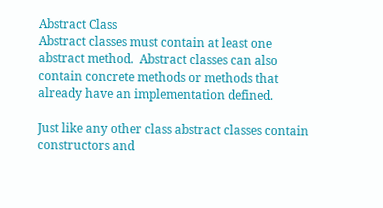Abstract Class
Abstract classes must contain at least one abstract method.  Abstract classes can also contain concrete methods or methods that already have an implementation defined.

Just like any other class abstract classes contain constructors and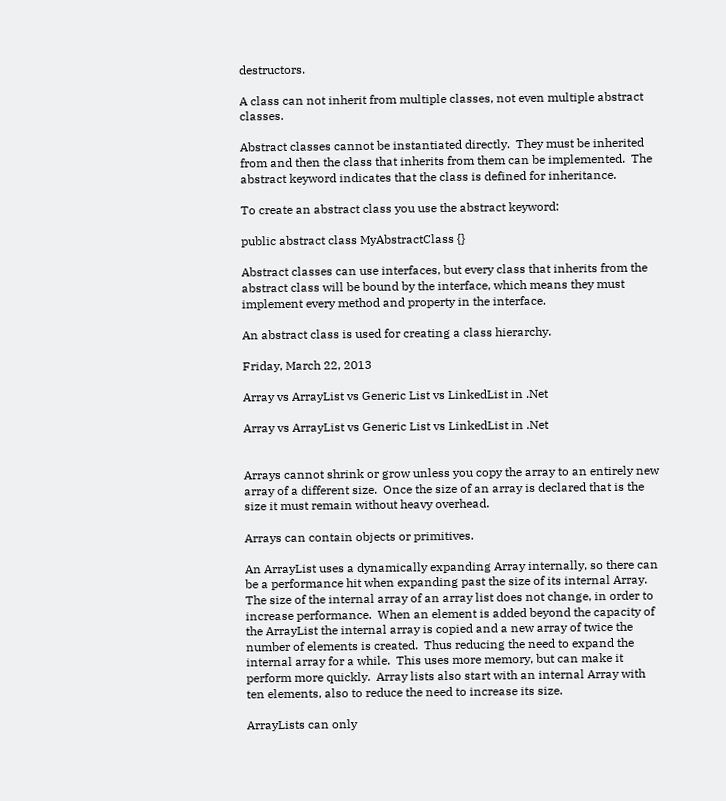destructors.

A class can not inherit from multiple classes, not even multiple abstract classes.

Abstract classes cannot be instantiated directly.  They must be inherited from and then the class that inherits from them can be implemented.  The abstract keyword indicates that the class is defined for inheritance.

To create an abstract class you use the abstract keyword:

public abstract class MyAbstractClass {}

Abstract classes can use interfaces, but every class that inherits from the abstract class will be bound by the interface, which means they must implement every method and property in the interface.

An abstract class is used for creating a class hierarchy.

Friday, March 22, 2013

Array vs ArrayList vs Generic List vs LinkedList in .Net

Array vs ArrayList vs Generic List vs LinkedList in .Net


Arrays cannot shrink or grow unless you copy the array to an entirely new array of a different size.  Once the size of an array is declared that is the size it must remain without heavy overhead.

Arrays can contain objects or primitives.

An ArrayList uses a dynamically expanding Array internally, so there can be a performance hit when expanding past the size of its internal Array.  The size of the internal array of an array list does not change, in order to increase performance.  When an element is added beyond the capacity of the ArrayList the internal array is copied and a new array of twice the number of elements is created.  Thus reducing the need to expand the internal array for a while.  This uses more memory, but can make it perform more quickly.  Array lists also start with an internal Array with ten elements, also to reduce the need to increase its size.

ArrayLists can only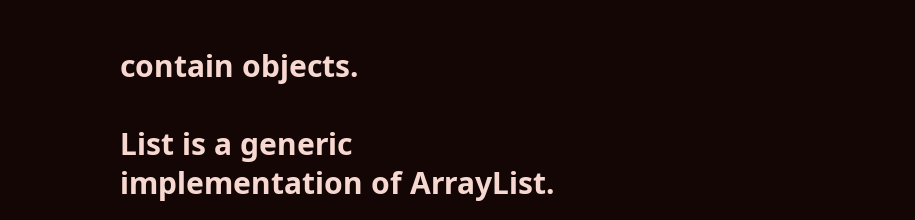contain objects.

List is a generic implementation of ArrayList.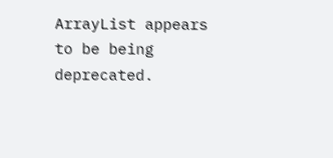ArrayList appears to be being deprecated.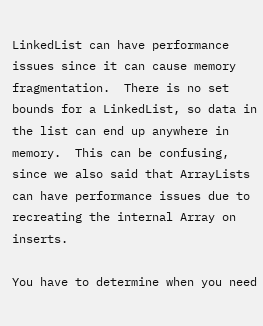LinkedList can have performance issues since it can cause memory fragmentation.  There is no set bounds for a LinkedList, so data in the list can end up anywhere in memory.  This can be confusing, since we also said that ArrayLists can have performance issues due to recreating the internal Array on inserts.

You have to determine when you need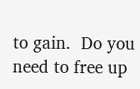to gain.  Do you need to free up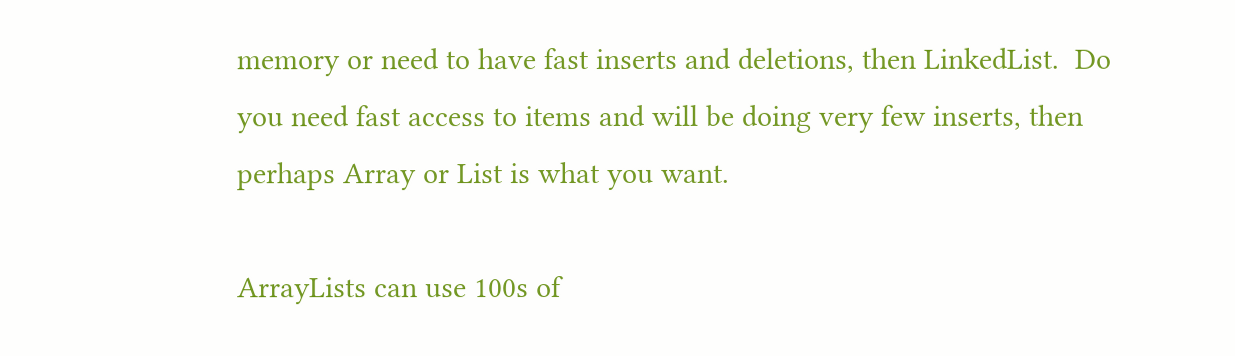memory or need to have fast inserts and deletions, then LinkedList.  Do you need fast access to items and will be doing very few inserts, then perhaps Array or List is what you want.

ArrayLists can use 100s of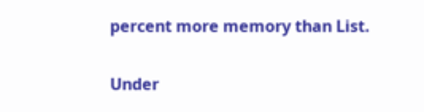percent more memory than List.


Under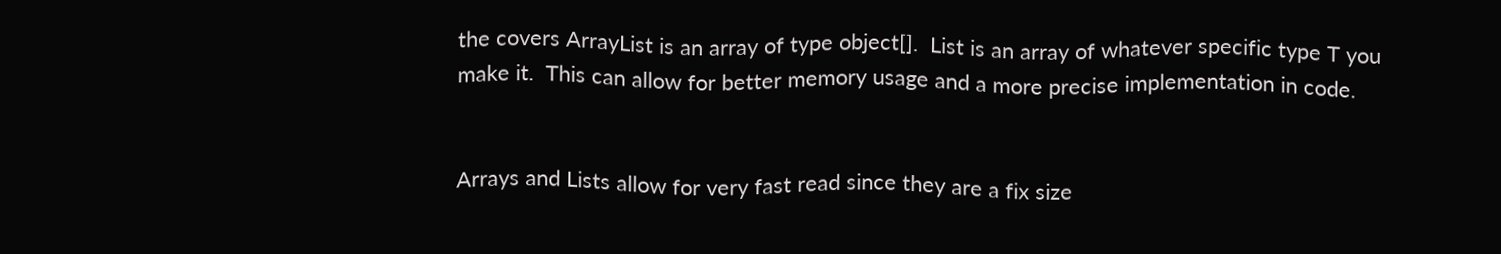the covers ArrayList is an array of type object[].  List is an array of whatever specific type T you make it.  This can allow for better memory usage and a more precise implementation in code.


Arrays and Lists allow for very fast read since they are a fix size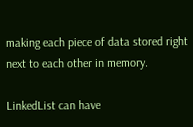making each piece of data stored right next to each other in memory.

LinkedList can have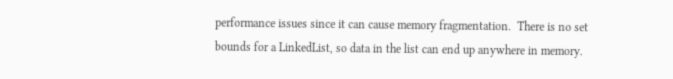performance issues since it can cause memory fragmentation.  There is no set bounds for a LinkedList, so data in the list can end up anywhere in memory.